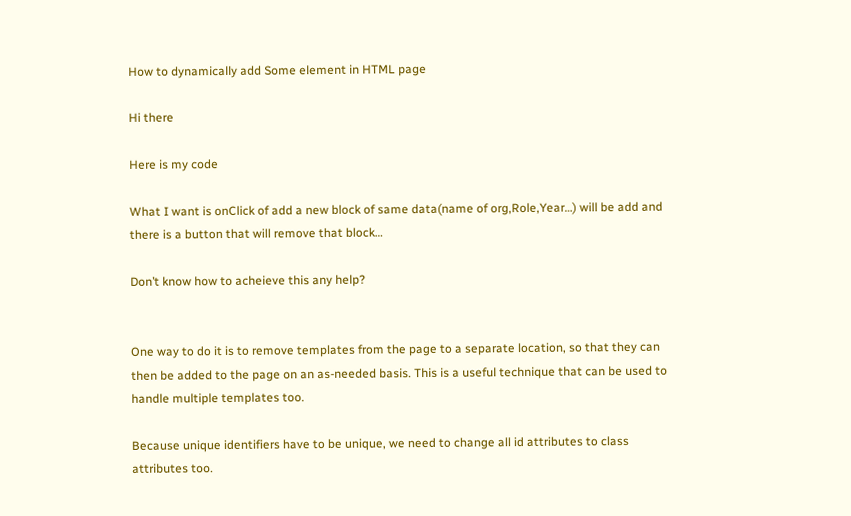How to dynamically add Some element in HTML page

Hi there

Here is my code

What I want is onClick of add a new block of same data(name of org,Role,Year…) will be add and there is a button that will remove that block…

Don’t know how to acheieve this any help?


One way to do it is to remove templates from the page to a separate location, so that they can then be added to the page on an as-needed basis. This is a useful technique that can be used to handle multiple templates too.

Because unique identifiers have to be unique, we need to change all id attributes to class attributes too.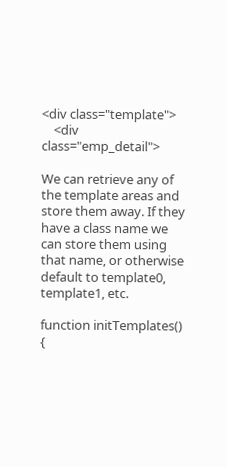<div class="template">
    <div class="emp_detail">

We can retrieve any of the template areas and store them away. If they have a class name we can store them using that name, or otherwise default to template0, template1, etc.

function initTemplates() {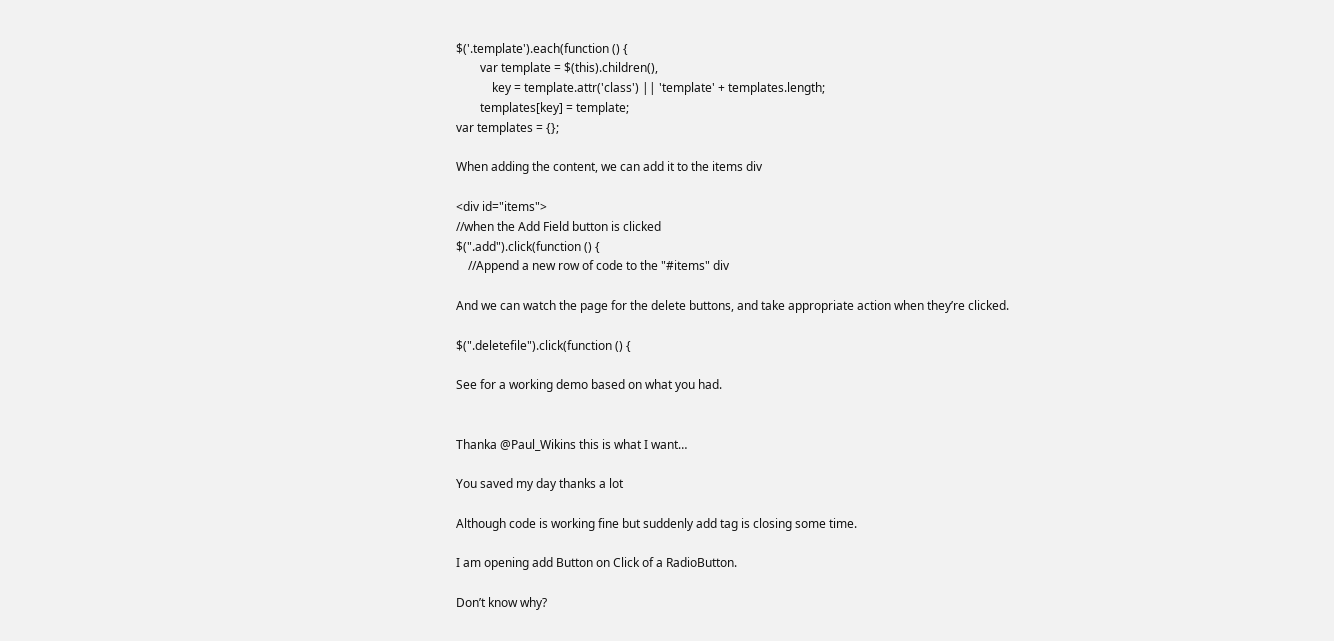$('.template').each(function () {
        var template = $(this).children(),
            key = template.attr('class') || 'template' + templates.length;
        templates[key] = template;
var templates = {};

When adding the content, we can add it to the items div

<div id="items">
//when the Add Field button is clicked
$(".add").click(function () {
    //Append a new row of code to the "#items" div

And we can watch the page for the delete buttons, and take appropriate action when they’re clicked.

$(".deletefile").click(function () {

See for a working demo based on what you had.


Thanka @Paul_Wikins this is what I want…

You saved my day thanks a lot

Although code is working fine but suddenly add tag is closing some time.

I am opening add Button on Click of a RadioButton.

Don’t know why?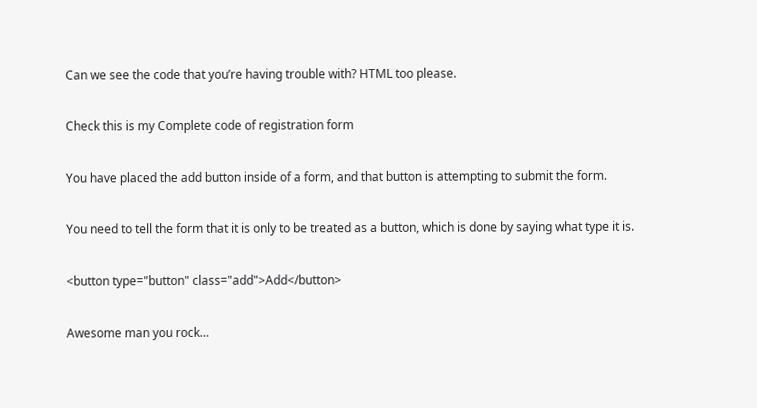Can we see the code that you’re having trouble with? HTML too please.

Check this is my Complete code of registration form

You have placed the add button inside of a form, and that button is attempting to submit the form.

You need to tell the form that it is only to be treated as a button, which is done by saying what type it is.

<button type="button" class="add">Add</button>

Awesome man you rock…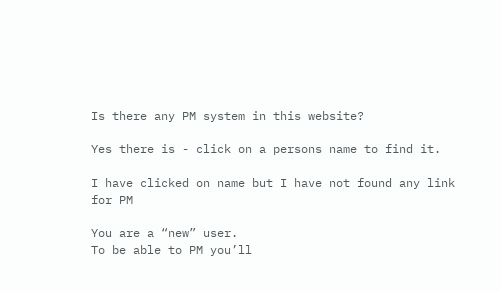Is there any PM system in this website?

Yes there is - click on a persons name to find it.

I have clicked on name but I have not found any link for PM

You are a “new” user.
To be able to PM you’ll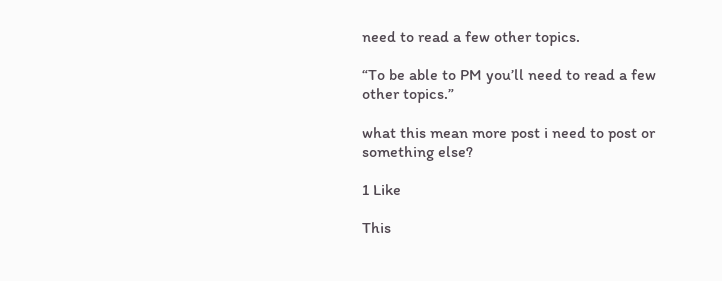need to read a few other topics.

“To be able to PM you’ll need to read a few other topics.”

what this mean more post i need to post or something else?

1 Like

This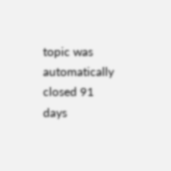topic was automatically closed 91 days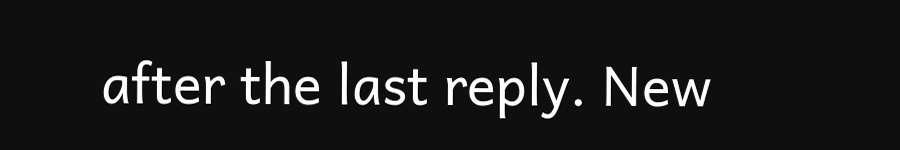after the last reply. New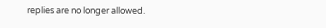replies are no longer allowed.